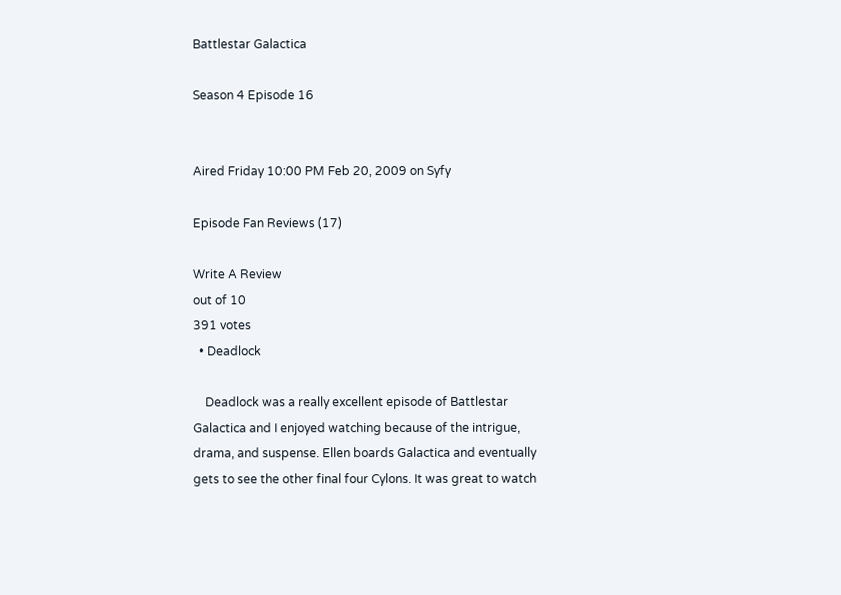Battlestar Galactica

Season 4 Episode 16


Aired Friday 10:00 PM Feb 20, 2009 on Syfy

Episode Fan Reviews (17)

Write A Review
out of 10
391 votes
  • Deadlock

    Deadlock was a really excellent episode of Battlestar Galactica and I enjoyed watching because of the intrigue, drama, and suspense. Ellen boards Galactica and eventually gets to see the other final four Cylons. It was great to watch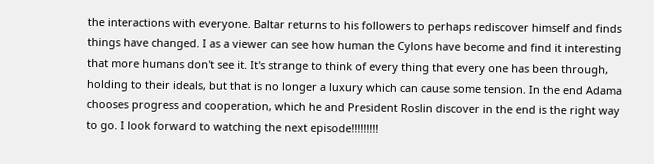the interactions with everyone. Baltar returns to his followers to perhaps rediscover himself and finds things have changed. I as a viewer can see how human the Cylons have become and find it interesting that more humans don't see it. It's strange to think of every thing that every one has been through, holding to their ideals, but that is no longer a luxury which can cause some tension. In the end Adama chooses progress and cooperation, which he and President Roslin discover in the end is the right way to go. I look forward to watching the next episode!!!!!!!!!